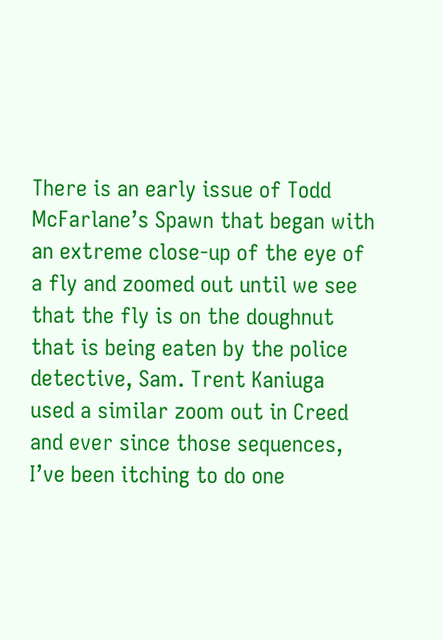There is an early issue of Todd McFarlane’s Spawn that began with an extreme close-up of the eye of a fly and zoomed out until we see that the fly is on the doughnut that is being eaten by the police detective, Sam. Trent Kaniuga used a similar zoom out in Creed and ever since those sequences, I’ve been itching to do one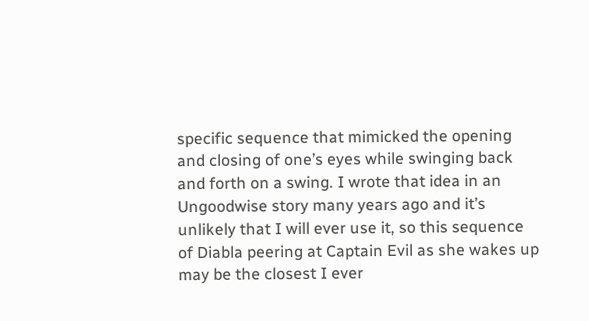specific sequence that mimicked the opening and closing of one’s eyes while swinging back and forth on a swing. I wrote that idea in an Ungoodwise story many years ago and it’s unlikely that I will ever use it, so this sequence of Diabla peering at Captain Evil as she wakes up may be the closest I ever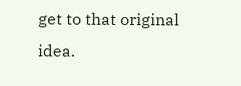get to that original idea.